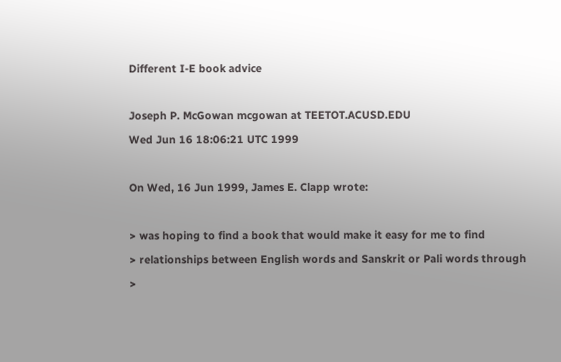Different I-E book advice

Joseph P. McGowan mcgowan at TEETOT.ACUSD.EDU
Wed Jun 16 18:06:21 UTC 1999

On Wed, 16 Jun 1999, James E. Clapp wrote:

> was hoping to find a book that would make it easy for me to find
> relationships between English words and Sanskrit or Pali words through
>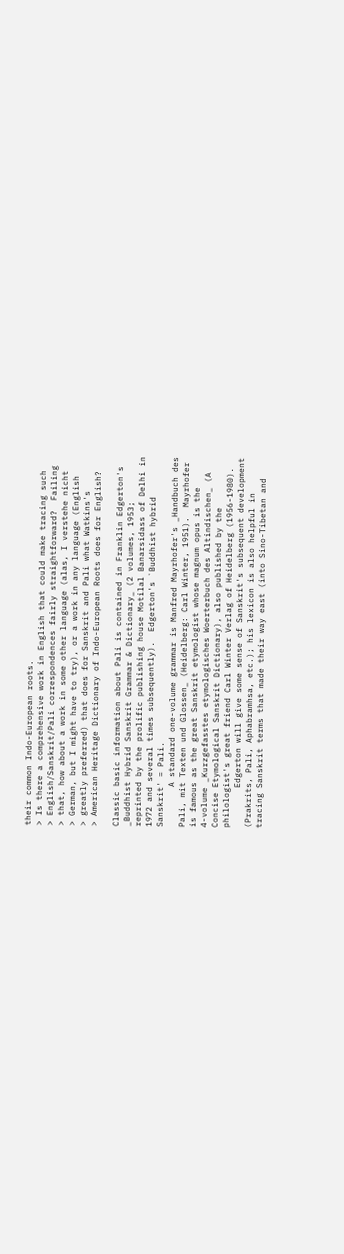their common Indo-European roots.
> Is there a comprehensive work in English that could make tracing such
> English/Sanskrit/Pali correspondences fairly straightforward?  Failing
> that, how about a work in some other language (alas, I verstehe nicht
> German, but I might have to try), or a work in any language (English
> greatly preferred) that does for Sanskrit and Pali what Watkins's
> American Heritage Dictionary of Indo-European Roots does for English?

Classic basic information about Pali is contained in Franklin Edgerton's
_Buddhist Hybrid Sanskrit Grammar & Dictionary_ (2 volumes, 1953;
reprinted by the prolific publishing house Motilal Banarsidass of Delhi in
1972 and several times subsequently).  Edgerton's `Buddhist hybrid
Sanskrit' = Pali.
        A standard one-volume grammar is Manfred Mayrhofer's _Handbuch des
Pali, mit Texten und Glossen_ (Heidelberg: Carl Winter, 1951).  Mayrhofer
is famous as the great Sanskrit etymologist whose magnum opus is the
4-volume _Kurzgefasstes etymologisches Woerterbuch des Altindischen_ (A
Concise Etymological Sanskrit Dictionary), also published by the
philologist's great friend Carl Winter Verlag of Heidelberg (1956-1980).
        Edgerton will give some sense of Sanskrit's subsequent development
(Prakrits, Pali, Aphabramhsa, etc.); his lexicon is also helpful in
tracing Sanskrit terms that made their way east (into Sino-Tibetan and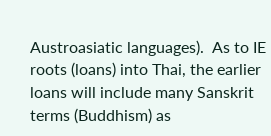Austroasiatic languages).  As to IE roots (loans) into Thai, the earlier
loans will include many Sanskrit terms (Buddhism) as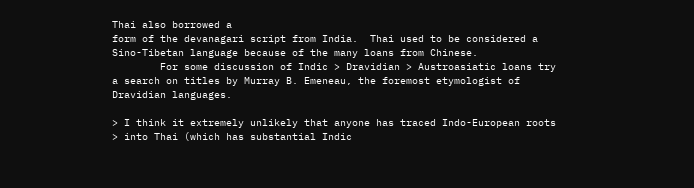Thai also borrowed a
form of the devanagari script from India.  Thai used to be considered a
Sino-Tibetan language because of the many loans from Chinese.
        For some discussion of Indic > Dravidian > Austroasiatic loans try
a search on titles by Murray B. Emeneau, the foremost etymologist of
Dravidian languages.

> I think it extremely unlikely that anyone has traced Indo-European roots
> into Thai (which has substantial Indic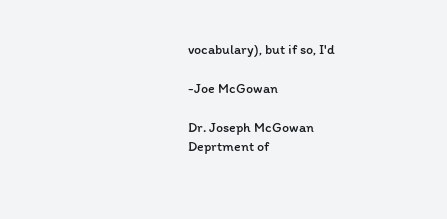vocabulary), but if so, I'd

-Joe McGowan

Dr. Joseph McGowan
Deprtment of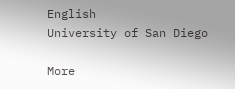English
University of San Diego

More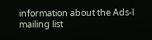information about the Ads-l mailing list